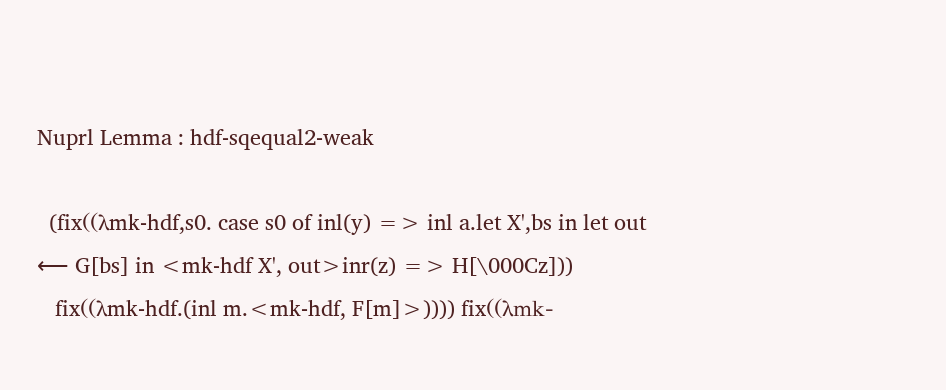Nuprl Lemma : hdf-sqequal2-weak

  (fix((λmk-hdf,s0. case s0 of inl(y) => inl a.let X',bs in let out ⟵ G[bs] in <mk-hdf X', out>inr(z) => H[\000Cz]))
   fix((λmk-hdf.(inl m.<mk-hdf, F[m]>)))) fix((λmk-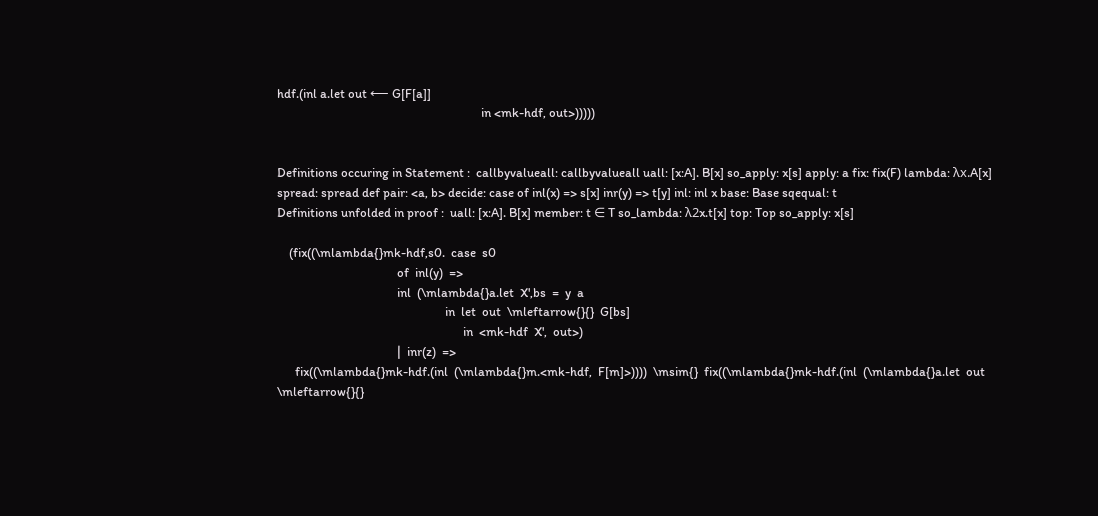hdf.(inl a.let out ⟵ G[F[a]]
                                                                    in <mk-hdf, out>)))))


Definitions occuring in Statement :  callbyvalueall: callbyvalueall uall: [x:A]. B[x] so_apply: x[s] apply: a fix: fix(F) lambda: λx.A[x] spread: spread def pair: <a, b> decide: case of inl(x) => s[x] inr(y) => t[y] inl: inl x base: Base sqequal: t
Definitions unfolded in proof :  uall: [x:A]. B[x] member: t ∈ T so_lambda: λ2x.t[x] top: Top so_apply: x[s]

    (fix((\mlambda{}mk-hdf,s0.  case  s0
                                        of  inl(y)  =>
                                        inl  (\mlambda{}a.let  X',bs  =  y  a
                                                        in  let  out  \mleftarrow{}{}  G[bs]
                                                              in  <mk-hdf  X',  out>)
                                        |  inr(z)  =>
      fix((\mlambda{}mk-hdf.(inl  (\mlambda{}m.<mk-hdf,  F[m]>))))  \msim{}  fix((\mlambda{}mk-hdf.(inl  (\mlambda{}a.let  out  \mleftarrow{}{}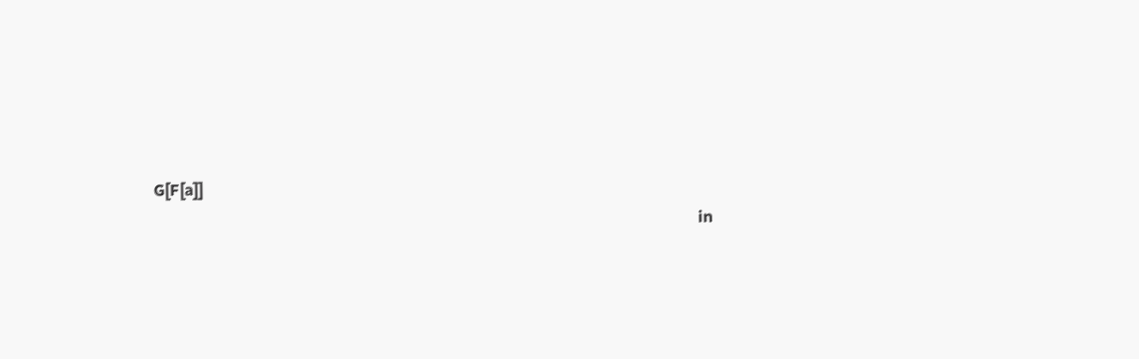G[F[a]]
                                                                                                                                        in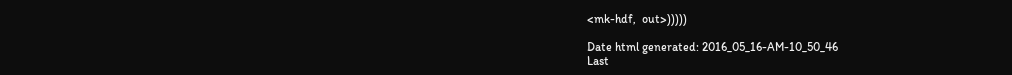<mk-hdf,  out>)))))

Date html generated: 2016_05_16-AM-10_50_46
Last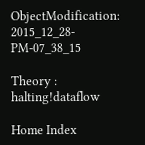ObjectModification: 2015_12_28-PM-07_38_15

Theory : halting!dataflow

Home Index